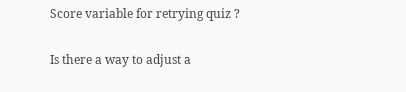Score variable for retrying quiz ?

Is there a way to adjust a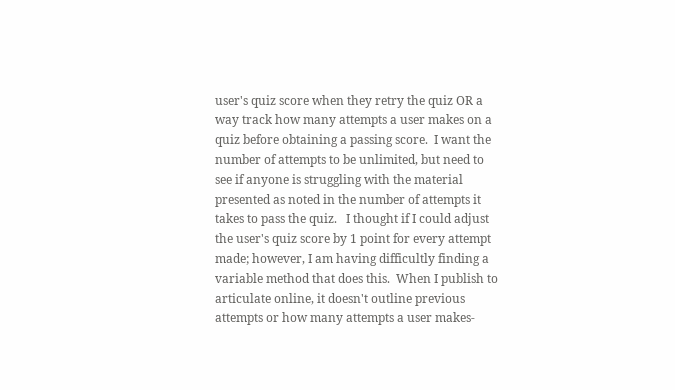user's quiz score when they retry the quiz OR a way track how many attempts a user makes on a quiz before obtaining a passing score.  I want the number of attempts to be unlimited, but need to see if anyone is struggling with the material presented as noted in the number of attempts it takes to pass the quiz.   I thought if I could adjust the user's quiz score by 1 point for every attempt made; however, I am having difficultly finding a variable method that does this.  When I publish to articulate online, it doesn't outline previous attempts or how many attempts a user makes-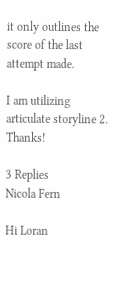it only outlines the score of the last attempt made.

I am utilizing articulate storyline 2. Thanks!

3 Replies
Nicola Fern

Hi Loran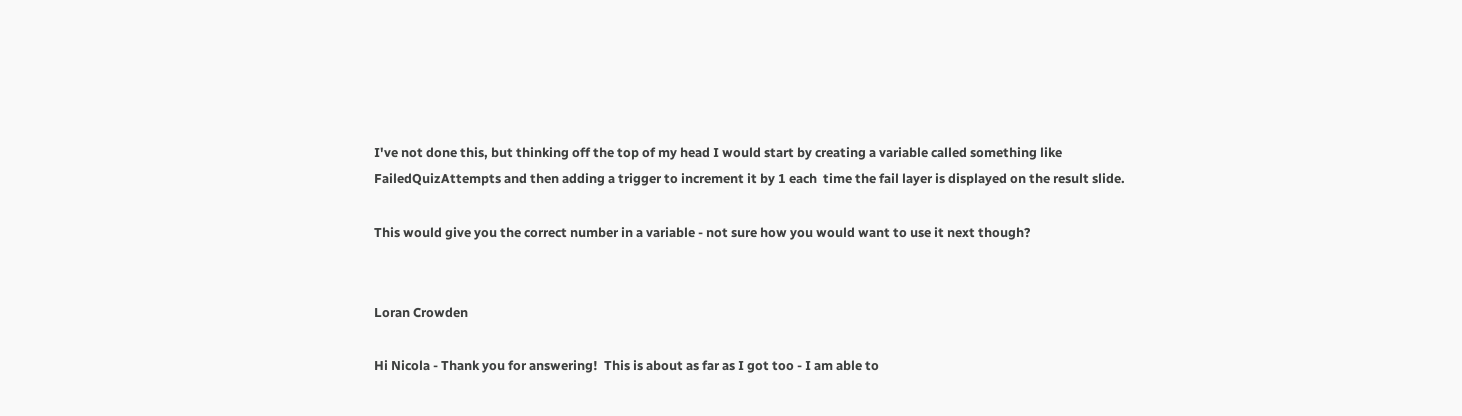I've not done this, but thinking off the top of my head I would start by creating a variable called something like FailedQuizAttempts and then adding a trigger to increment it by 1 each  time the fail layer is displayed on the result slide.

This would give you the correct number in a variable - not sure how you would want to use it next though?


Loran Crowden

Hi Nicola - Thank you for answering!  This is about as far as I got too - I am able to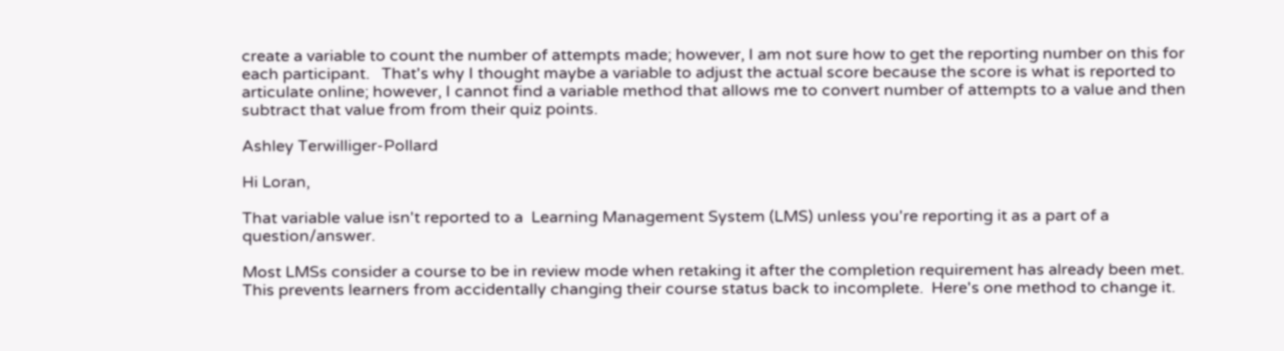create a variable to count the number of attempts made; however, I am not sure how to get the reporting number on this for each participant.   That's why I thought maybe a variable to adjust the actual score because the score is what is reported to articulate online; however, I cannot find a variable method that allows me to convert number of attempts to a value and then subtract that value from from their quiz points.

Ashley Terwilliger-Pollard

Hi Loran,

That variable value isn't reported to a  Learning Management System (LMS) unless you're reporting it as a part of a question/answer.

Most LMSs consider a course to be in review mode when retaking it after the completion requirement has already been met. This prevents learners from accidentally changing their course status back to incomplete.  Here's one method to change it.